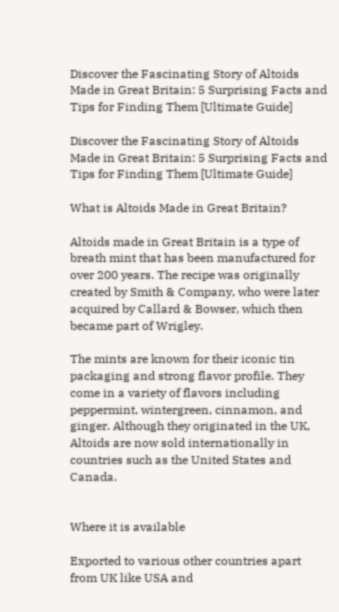Discover the Fascinating Story of Altoids Made in Great Britain: 5 Surprising Facts and Tips for Finding Them [Ultimate Guide]

Discover the Fascinating Story of Altoids Made in Great Britain: 5 Surprising Facts and Tips for Finding Them [Ultimate Guide]

What is Altoids Made in Great Britain?

Altoids made in Great Britain is a type of breath mint that has been manufactured for over 200 years. The recipe was originally created by Smith & Company, who were later acquired by Callard & Bowser, which then became part of Wrigley.

The mints are known for their iconic tin packaging and strong flavor profile. They come in a variety of flavors including peppermint, wintergreen, cinnamon, and ginger. Although they originated in the UK, Altoids are now sold internationally in countries such as the United States and Canada.


Where it is available

Exported to various other countries apart from UK like USA and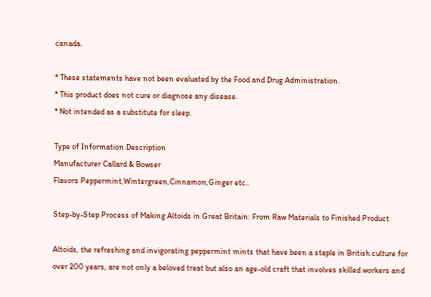canada.

* These statements have not been evaluated by the Food and Drug Administration.
* This product does not cure or diagnose any disease.
* Not intended as a substitute for sleep.

Type of Information Description
Manufacturer Callard & Bowser
Flavors Peppermint,Wintergreen,Cinnamon,Ginger etc..

Step-by-Step Process of Making Altoids in Great Britain: From Raw Materials to Finished Product

Altoids, the refreshing and invigorating peppermint mints that have been a staple in British culture for over 200 years, are not only a beloved treat but also an age-old craft that involves skilled workers and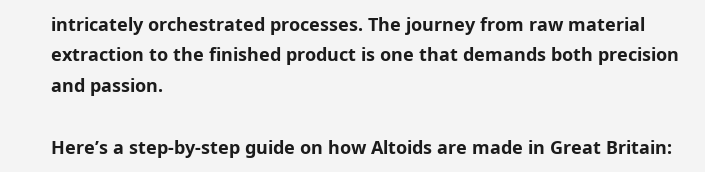intricately orchestrated processes. The journey from raw material extraction to the finished product is one that demands both precision and passion.

Here’s a step-by-step guide on how Altoids are made in Great Britain: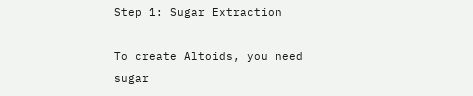Step 1: Sugar Extraction

To create Altoids, you need sugar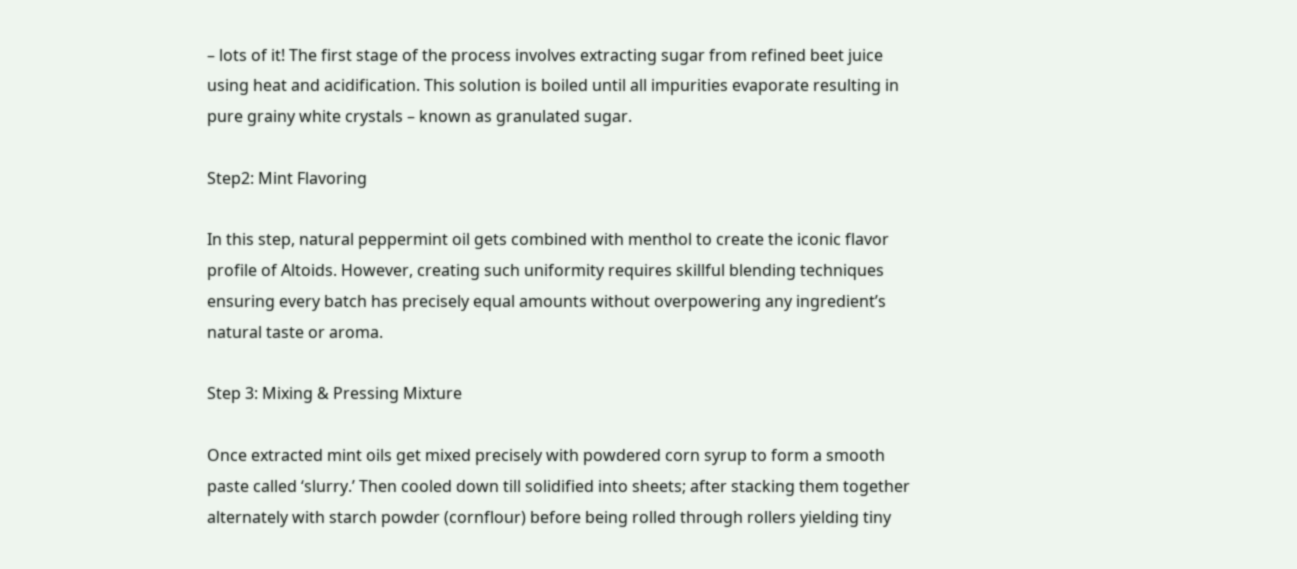– lots of it! The first stage of the process involves extracting sugar from refined beet juice using heat and acidification. This solution is boiled until all impurities evaporate resulting in pure grainy white crystals – known as granulated sugar.

Step2: Mint Flavoring

In this step, natural peppermint oil gets combined with menthol to create the iconic flavor profile of Altoids. However, creating such uniformity requires skillful blending techniques ensuring every batch has precisely equal amounts without overpowering any ingredient’s natural taste or aroma.

Step 3: Mixing & Pressing Mixture

Once extracted mint oils get mixed precisely with powdered corn syrup to form a smooth paste called ‘slurry.’ Then cooled down till solidified into sheets; after stacking them together alternately with starch powder (cornflour) before being rolled through rollers yielding tiny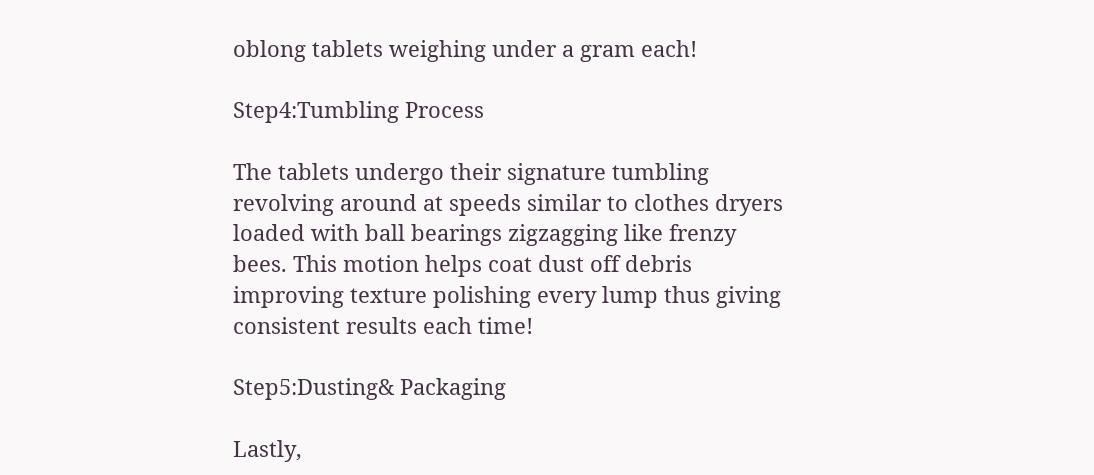oblong tablets weighing under a gram each!

Step4:Tumbling Process

The tablets undergo their signature tumbling revolving around at speeds similar to clothes dryers loaded with ball bearings zigzagging like frenzy bees. This motion helps coat dust off debris improving texture polishing every lump thus giving consistent results each time!

Step5:Dusting& Packaging

Lastly,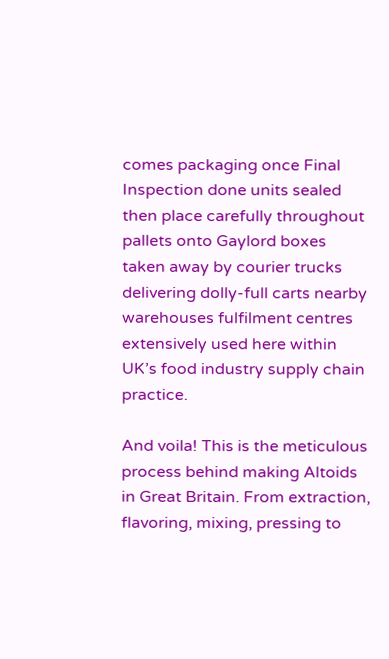comes packaging once Final Inspection done units sealed then place carefully throughout pallets onto Gaylord boxes taken away by courier trucks delivering dolly-full carts nearby warehouses fulfilment centres extensively used here within UK’s food industry supply chain practice.

And voila! This is the meticulous process behind making Altoids in Great Britain. From extraction, flavoring, mixing, pressing to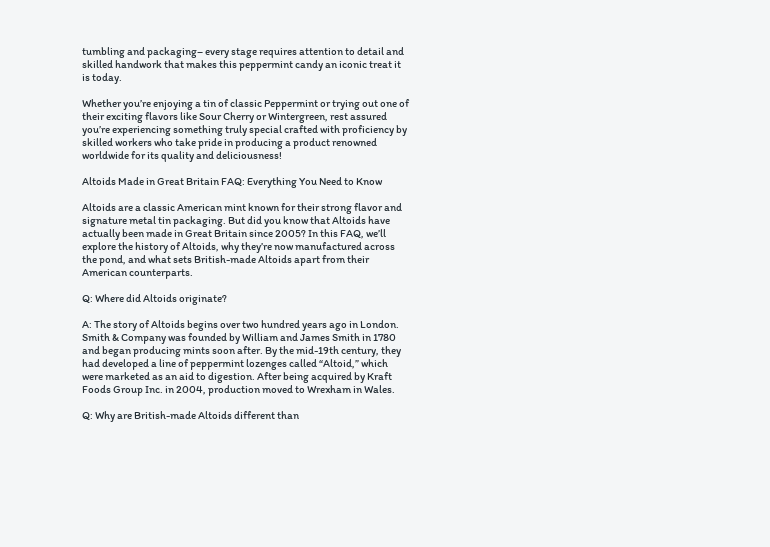tumbling and packaging– every stage requires attention to detail and skilled handwork that makes this peppermint candy an iconic treat it is today.

Whether you’re enjoying a tin of classic Peppermint or trying out one of their exciting flavors like Sour Cherry or Wintergreen, rest assured you’re experiencing something truly special crafted with proficiency by skilled workers who take pride in producing a product renowned worldwide for its quality and deliciousness!

Altoids Made in Great Britain FAQ: Everything You Need to Know

Altoids are a classic American mint known for their strong flavor and signature metal tin packaging. But did you know that Altoids have actually been made in Great Britain since 2005? In this FAQ, we’ll explore the history of Altoids, why they’re now manufactured across the pond, and what sets British-made Altoids apart from their American counterparts.

Q: Where did Altoids originate?

A: The story of Altoids begins over two hundred years ago in London. Smith & Company was founded by William and James Smith in 1780 and began producing mints soon after. By the mid-19th century, they had developed a line of peppermint lozenges called “Altoid,” which were marketed as an aid to digestion. After being acquired by Kraft Foods Group Inc. in 2004, production moved to Wrexham in Wales.

Q: Why are British-made Altoids different than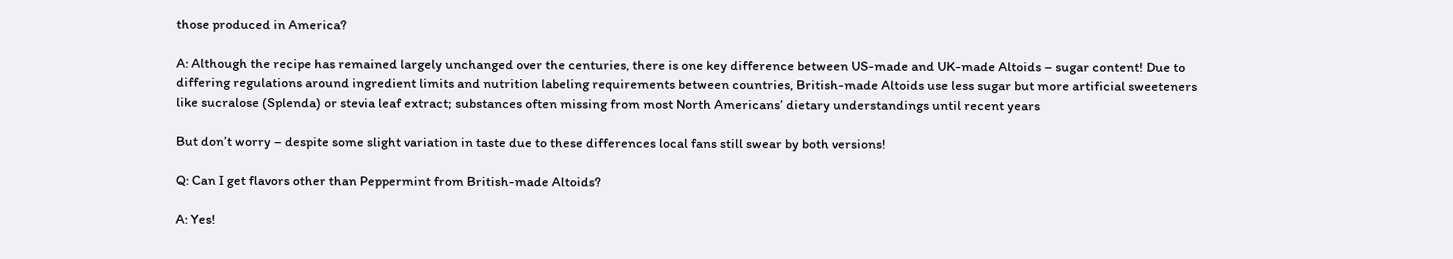those produced in America?

A: Although the recipe has remained largely unchanged over the centuries, there is one key difference between US-made and UK-made Altoids – sugar content! Due to differing regulations around ingredient limits and nutrition labeling requirements between countries, British-made Altoids use less sugar but more artificial sweeteners like sucralose (Splenda) or stevia leaf extract; substances often missing from most North Americans’ dietary understandings until recent years

But don’t worry – despite some slight variation in taste due to these differences local fans still swear by both versions!

Q: Can I get flavors other than Peppermint from British-made Altoids?

A: Yes!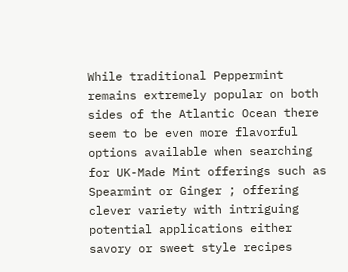While traditional Peppermint remains extremely popular on both sides of the Atlantic Ocean there seem to be even more flavorful options available when searching for UK-Made Mint offerings such as Spearmint or Ginger ; offering clever variety with intriguing potential applications either savory or sweet style recipes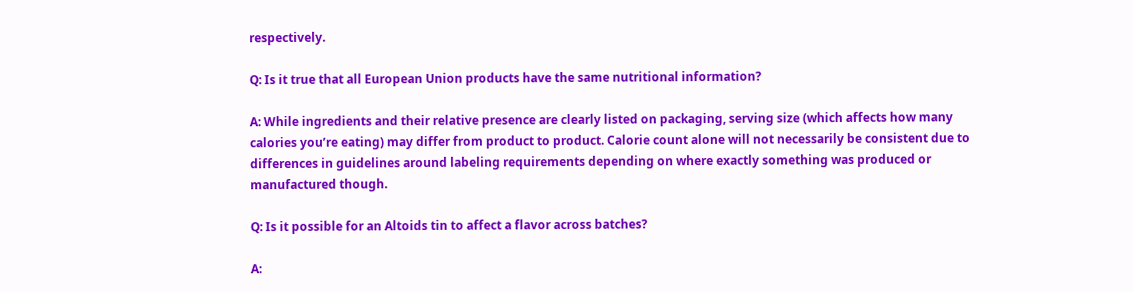respectively.

Q: Is it true that all European Union products have the same nutritional information?

A: While ingredients and their relative presence are clearly listed on packaging, serving size (which affects how many calories you’re eating) may differ from product to product. Calorie count alone will not necessarily be consistent due to differences in guidelines around labeling requirements depending on where exactly something was produced or manufactured though.

Q: Is it possible for an Altoids tin to affect a flavor across batches?

A: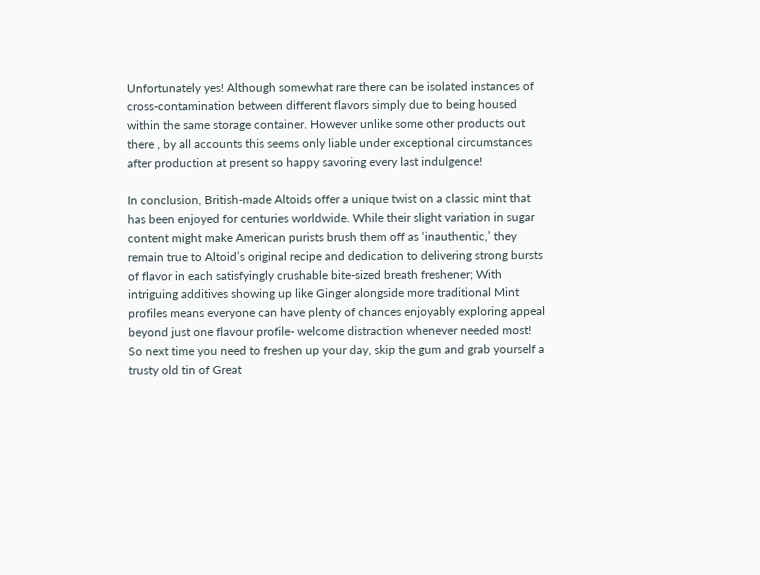Unfortunately yes! Although somewhat rare there can be isolated instances of cross-contamination between different flavors simply due to being housed within the same storage container. However unlike some other products out there , by all accounts this seems only liable under exceptional circumstances after production at present so happy savoring every last indulgence!

In conclusion, British-made Altoids offer a unique twist on a classic mint that has been enjoyed for centuries worldwide. While their slight variation in sugar content might make American purists brush them off as ‘inauthentic,’ they remain true to Altoid’s original recipe and dedication to delivering strong bursts of flavor in each satisfyingly crushable bite-sized breath freshener; With intriguing additives showing up like Ginger alongside more traditional Mint profiles means everyone can have plenty of chances enjoyably exploring appeal beyond just one flavour profile- welcome distraction whenever needed most! So next time you need to freshen up your day, skip the gum and grab yourself a trusty old tin of Great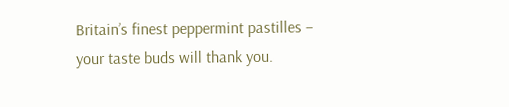Britain’s finest peppermint pastilles – your taste buds will thank you.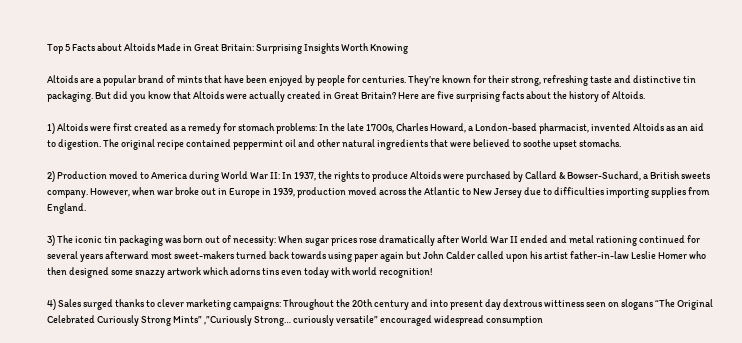Top 5 Facts about Altoids Made in Great Britain: Surprising Insights Worth Knowing

Altoids are a popular brand of mints that have been enjoyed by people for centuries. They’re known for their strong, refreshing taste and distinctive tin packaging. But did you know that Altoids were actually created in Great Britain? Here are five surprising facts about the history of Altoids.

1) Altoids were first created as a remedy for stomach problems: In the late 1700s, Charles Howard, a London-based pharmacist, invented Altoids as an aid to digestion. The original recipe contained peppermint oil and other natural ingredients that were believed to soothe upset stomachs.

2) Production moved to America during World War II: In 1937, the rights to produce Altoids were purchased by Callard & Bowser-Suchard, a British sweets company. However, when war broke out in Europe in 1939, production moved across the Atlantic to New Jersey due to difficulties importing supplies from England.

3) The iconic tin packaging was born out of necessity: When sugar prices rose dramatically after World War II ended and metal rationing continued for several years afterward most sweet-makers turned back towards using paper again but John Calder called upon his artist father-in-law Leslie Homer who then designed some snazzy artwork which adorns tins even today with world recognition!

4) Sales surged thanks to clever marketing campaigns: Throughout the 20th century and into present day dextrous wittiness seen on slogans “The Original Celebrated Curiously Strong Mints” ,”Curiously Strong… curiously versatile” encouraged widespread consumption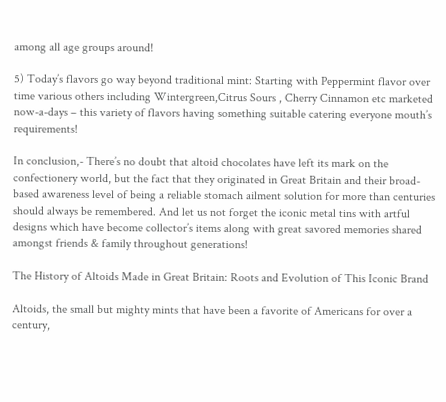among all age groups around!

5) Today’s flavors go way beyond traditional mint: Starting with Peppermint flavor over time various others including Wintergreen,Citrus Sours , Cherry Cinnamon etc marketed now-a-days – this variety of flavors having something suitable catering everyone mouth’s requirements!

In conclusion,- There’s no doubt that altoid chocolates have left its mark on the confectionery world, but the fact that they originated in Great Britain and their broad-based awareness level of being a reliable stomach ailment solution for more than centuries should always be remembered. And let us not forget the iconic metal tins with artful designs which have become collector’s items along with great savored memories shared amongst friends & family throughout generations!

The History of Altoids Made in Great Britain: Roots and Evolution of This Iconic Brand

Altoids, the small but mighty mints that have been a favorite of Americans for over a century,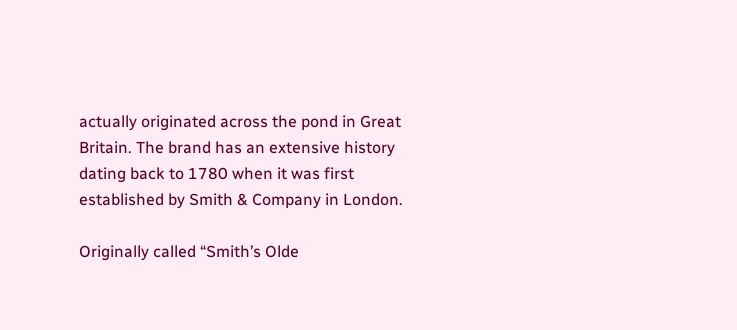actually originated across the pond in Great Britain. The brand has an extensive history dating back to 1780 when it was first established by Smith & Company in London.

Originally called “Smith’s Olde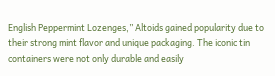English Peppermint Lozenges,” Altoids gained popularity due to their strong mint flavor and unique packaging. The iconic tin containers were not only durable and easily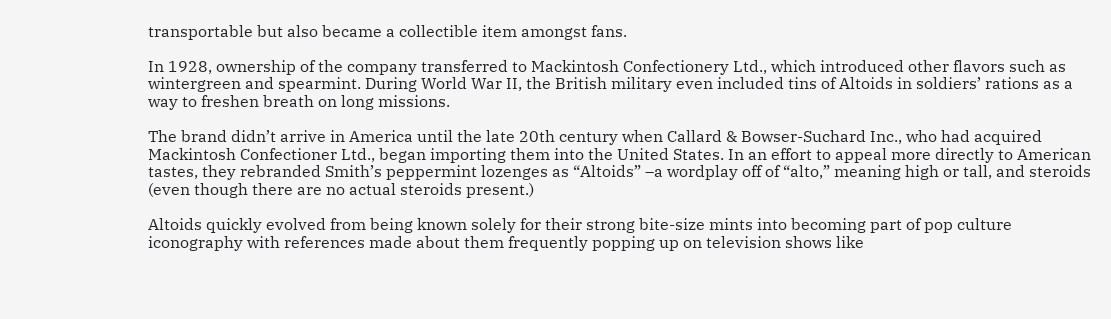transportable but also became a collectible item amongst fans.

In 1928, ownership of the company transferred to Mackintosh Confectionery Ltd., which introduced other flavors such as wintergreen and spearmint. During World War II, the British military even included tins of Altoids in soldiers’ rations as a way to freshen breath on long missions.

The brand didn’t arrive in America until the late 20th century when Callard & Bowser-Suchard Inc., who had acquired Mackintosh Confectioner Ltd., began importing them into the United States. In an effort to appeal more directly to American tastes, they rebranded Smith’s peppermint lozenges as “Altoids” –a wordplay off of “alto,” meaning high or tall, and steroids (even though there are no actual steroids present.)

Altoids quickly evolved from being known solely for their strong bite-size mints into becoming part of pop culture iconography with references made about them frequently popping up on television shows like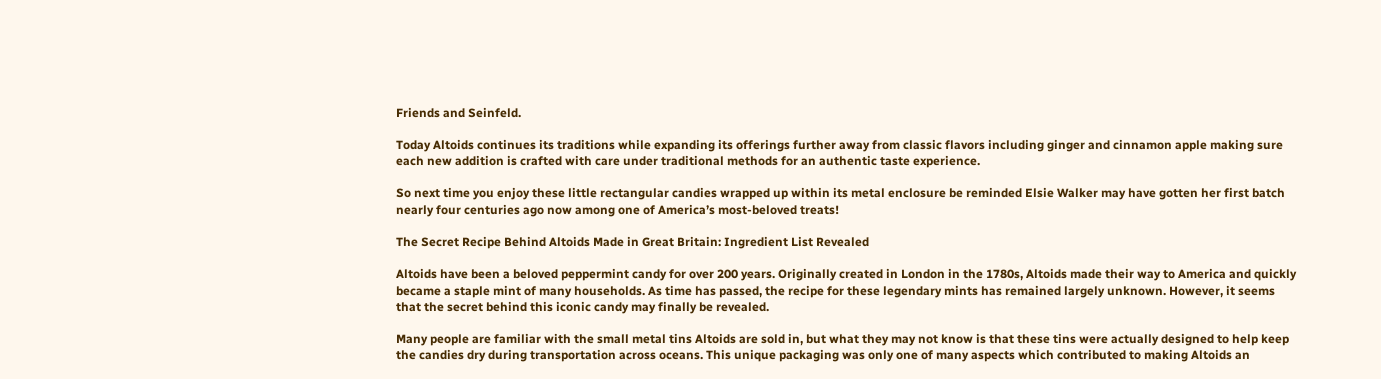Friends and Seinfeld.

Today Altoids continues its traditions while expanding its offerings further away from classic flavors including ginger and cinnamon apple making sure each new addition is crafted with care under traditional methods for an authentic taste experience.

So next time you enjoy these little rectangular candies wrapped up within its metal enclosure be reminded Elsie Walker may have gotten her first batch nearly four centuries ago now among one of America’s most-beloved treats!

The Secret Recipe Behind Altoids Made in Great Britain: Ingredient List Revealed

Altoids have been a beloved peppermint candy for over 200 years. Originally created in London in the 1780s, Altoids made their way to America and quickly became a staple mint of many households. As time has passed, the recipe for these legendary mints has remained largely unknown. However, it seems that the secret behind this iconic candy may finally be revealed.

Many people are familiar with the small metal tins Altoids are sold in, but what they may not know is that these tins were actually designed to help keep the candies dry during transportation across oceans. This unique packaging was only one of many aspects which contributed to making Altoids an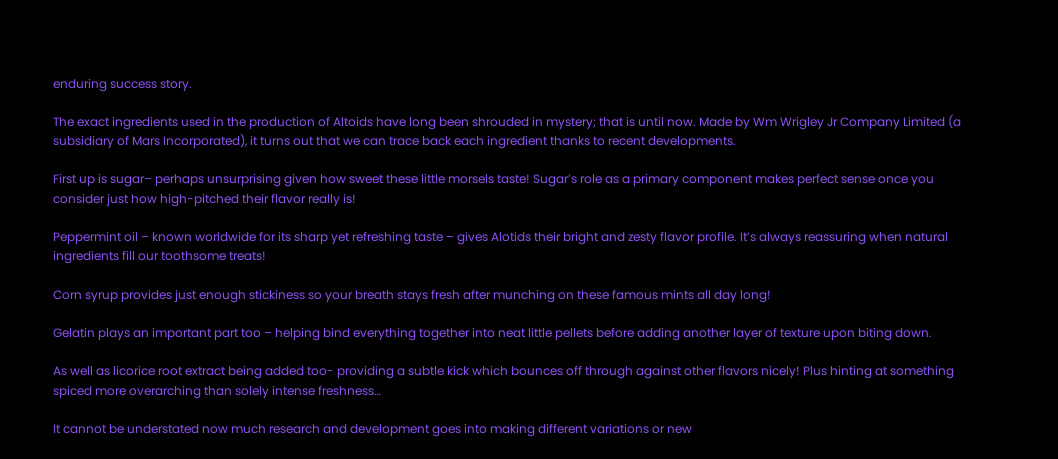enduring success story.

The exact ingredients used in the production of Altoids have long been shrouded in mystery; that is until now. Made by Wm Wrigley Jr Company Limited (a subsidiary of Mars Incorporated), it turns out that we can trace back each ingredient thanks to recent developments.

First up is sugar– perhaps unsurprising given how sweet these little morsels taste! Sugar’s role as a primary component makes perfect sense once you consider just how high-pitched their flavor really is!

Peppermint oil – known worldwide for its sharp yet refreshing taste – gives Alotids their bright and zesty flavor profile. It’s always reassuring when natural ingredients fill our toothsome treats!

Corn syrup provides just enough stickiness so your breath stays fresh after munching on these famous mints all day long!

Gelatin plays an important part too – helping bind everything together into neat little pellets before adding another layer of texture upon biting down.

As well as licorice root extract being added too- providing a subtle kick which bounces off through against other flavors nicely! Plus hinting at something spiced more overarching than solely intense freshness…

It cannot be understated now much research and development goes into making different variations or new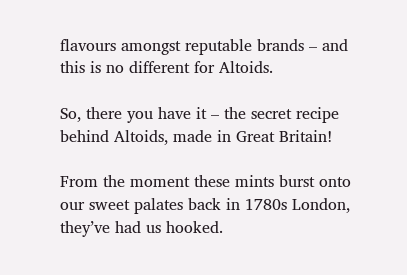flavours amongst reputable brands – and this is no different for Altoids.

So, there you have it – the secret recipe behind Altoids, made in Great Britain!

From the moment these mints burst onto our sweet palates back in 1780s London, they’ve had us hooked.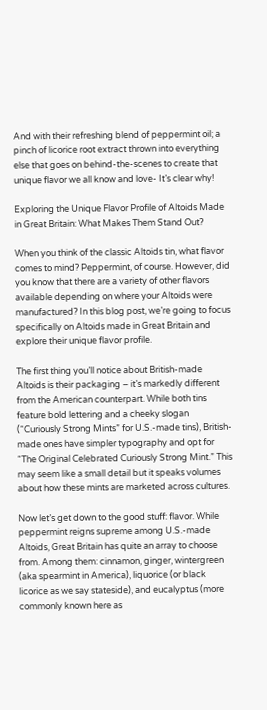And with their refreshing blend of peppermint oil; a pinch of licorice root extract thrown into everything else that goes on behind-the-scenes to create that unique flavor we all know and love- It’s clear why!

Exploring the Unique Flavor Profile of Altoids Made in Great Britain: What Makes Them Stand Out?

When you think of the classic Altoids tin, what flavor comes to mind? Peppermint, of course. However, did you know that there are a variety of other flavors available depending on where your Altoids were manufactured? In this blog post, we’re going to focus specifically on Altoids made in Great Britain and explore their unique flavor profile.

The first thing you’ll notice about British-made Altoids is their packaging – it’s markedly different from the American counterpart. While both tins feature bold lettering and a cheeky slogan (“Curiously Strong Mints” for U.S.-made tins), British-made ones have simpler typography and opt for “The Original Celebrated Curiously Strong Mint.” This may seem like a small detail but it speaks volumes about how these mints are marketed across cultures.

Now let’s get down to the good stuff: flavor. While peppermint reigns supreme among U.S.-made Altoids, Great Britain has quite an array to choose from. Among them: cinnamon, ginger, wintergreen (aka spearmint in America), liquorice (or black licorice as we say stateside), and eucalyptus (more commonly known here as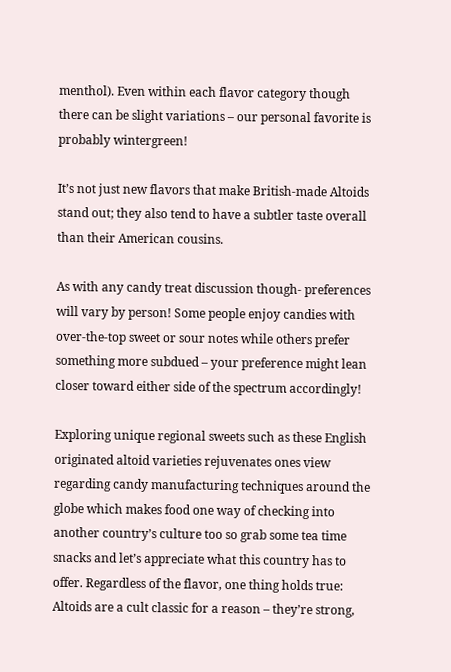menthol). Even within each flavor category though there can be slight variations – our personal favorite is probably wintergreen!

It’s not just new flavors that make British-made Altoids stand out; they also tend to have a subtler taste overall than their American cousins.

As with any candy treat discussion though- preferences will vary by person! Some people enjoy candies with over-the-top sweet or sour notes while others prefer something more subdued – your preference might lean closer toward either side of the spectrum accordingly!

Exploring unique regional sweets such as these English originated altoid varieties rejuvenates ones view regarding candy manufacturing techniques around the globe which makes food one way of checking into another country’s culture too so grab some tea time snacks and let’s appreciate what this country has to offer. Regardless of the flavor, one thing holds true: Altoids are a cult classic for a reason – they’re strong,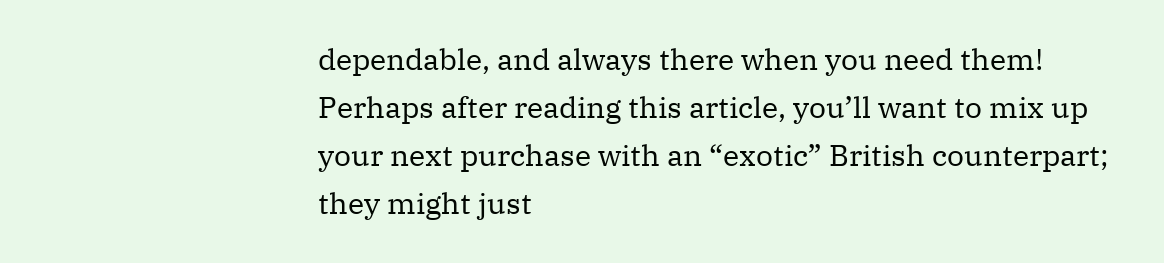dependable, and always there when you need them! Perhaps after reading this article, you’ll want to mix up your next purchase with an “exotic” British counterpart; they might just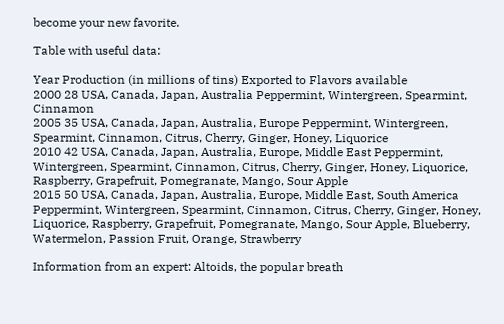become your new favorite.

Table with useful data:

Year Production (in millions of tins) Exported to Flavors available
2000 28 USA, Canada, Japan, Australia Peppermint, Wintergreen, Spearmint, Cinnamon
2005 35 USA, Canada, Japan, Australia, Europe Peppermint, Wintergreen, Spearmint, Cinnamon, Citrus, Cherry, Ginger, Honey, Liquorice
2010 42 USA, Canada, Japan, Australia, Europe, Middle East Peppermint, Wintergreen, Spearmint, Cinnamon, Citrus, Cherry, Ginger, Honey, Liquorice, Raspberry, Grapefruit, Pomegranate, Mango, Sour Apple
2015 50 USA, Canada, Japan, Australia, Europe, Middle East, South America Peppermint, Wintergreen, Spearmint, Cinnamon, Citrus, Cherry, Ginger, Honey, Liquorice, Raspberry, Grapefruit, Pomegranate, Mango, Sour Apple, Blueberry, Watermelon, Passion Fruit, Orange, Strawberry

Information from an expert: Altoids, the popular breath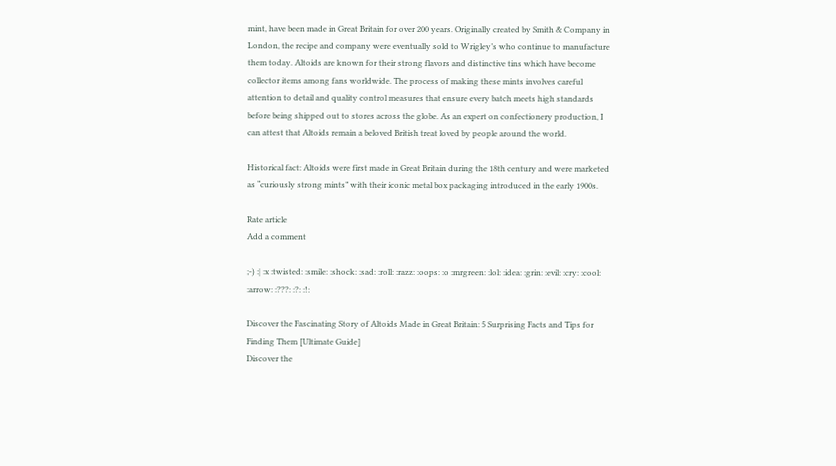mint, have been made in Great Britain for over 200 years. Originally created by Smith & Company in London, the recipe and company were eventually sold to Wrigley’s who continue to manufacture them today. Altoids are known for their strong flavors and distinctive tins which have become collector items among fans worldwide. The process of making these mints involves careful attention to detail and quality control measures that ensure every batch meets high standards before being shipped out to stores across the globe. As an expert on confectionery production, I can attest that Altoids remain a beloved British treat loved by people around the world.

Historical fact: Altoids were first made in Great Britain during the 18th century and were marketed as “curiously strong mints” with their iconic metal box packaging introduced in the early 1900s.

Rate article
Add a comment

;-) :| :x :twisted: :smile: :shock: :sad: :roll: :razz: :oops: :o :mrgreen: :lol: :idea: :grin: :evil: :cry: :cool: :arrow: :???: :?: :!:

Discover the Fascinating Story of Altoids Made in Great Britain: 5 Surprising Facts and Tips for Finding Them [Ultimate Guide]
Discover the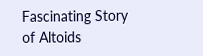Fascinating Story of Altoids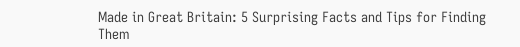Made in Great Britain: 5 Surprising Facts and Tips for Finding Them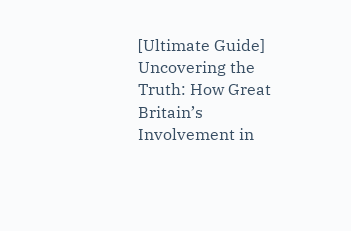[Ultimate Guide]
Uncovering the Truth: How Great Britain’s Involvement in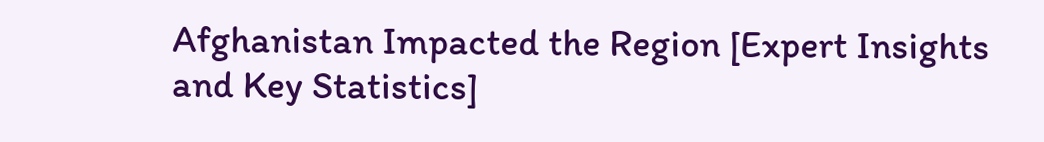Afghanistan Impacted the Region [Expert Insights and Key Statistics]